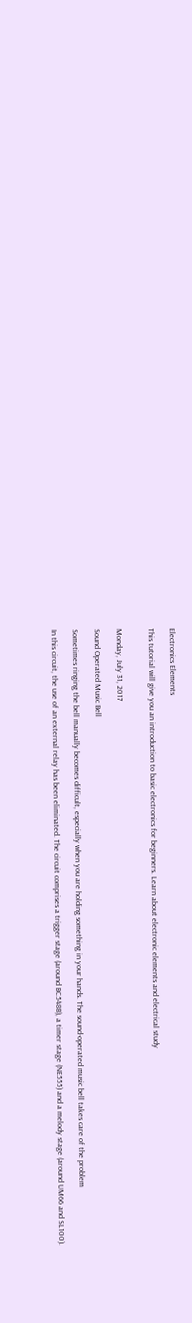Electronics Elements

This tutorial will give you an introduction to basic electronics for beginners. Learn about electronic elements and electrical study


Monday, July 31, 2017

Sound Operated Music Bell

Sometimes ringing the bell manually becomes difficult, especially when you are holding something in your hands. The sound-operated music bell takes care of the problem

In this circuit, the use of an external relay has been eliminated. The circuit comprises a trigger stage (around BC548B), a timer stage (NE555) and a melody stage (around UM66 and SL100).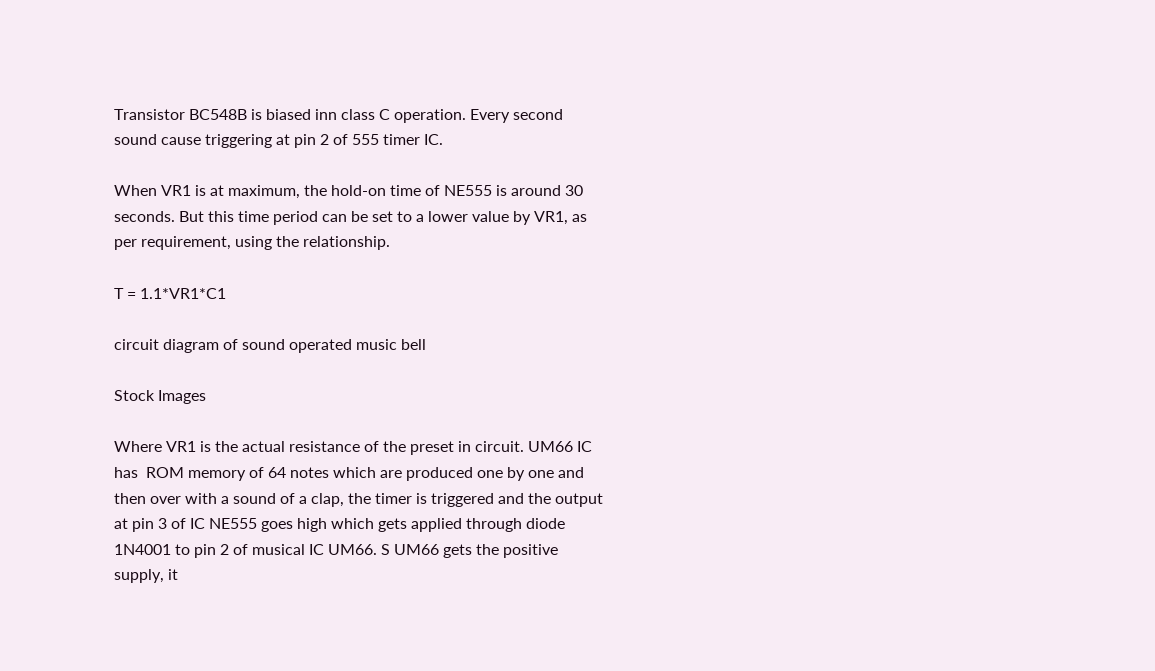Transistor BC548B is biased inn class C operation. Every second sound cause triggering at pin 2 of 555 timer IC.

When VR1 is at maximum, the hold-on time of NE555 is around 30 seconds. But this time period can be set to a lower value by VR1, as per requirement, using the relationship.

T = 1.1*VR1*C1

circuit diagram of sound operated music bell

Stock Images

Where VR1 is the actual resistance of the preset in circuit. UM66 IC has  ROM memory of 64 notes which are produced one by one and then over with a sound of a clap, the timer is triggered and the output at pin 3 of IC NE555 goes high which gets applied through diode 1N4001 to pin 2 of musical IC UM66. S UM66 gets the positive supply, it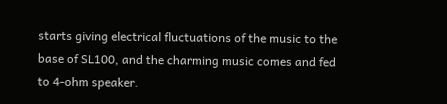starts giving electrical fluctuations of the music to the base of SL100, and the charming music comes and fed to 4-ohm speaker.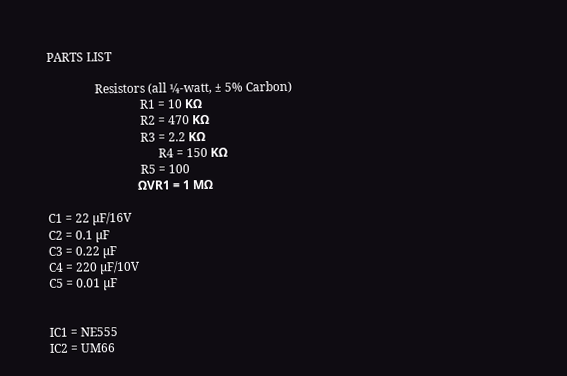PARTS LIST

                Resistors (all ¼-watt, ± 5% Carbon)
                               R1 = 10 KΩ
                               R2 = 470 KΩ
                               R3 = 2.2 KΩ
                                     R4 = 150 KΩ
                               R5 = 100
                              ΩVR1 = 1 MΩ

C1 = 22 µF/16V
C2 = 0.1 µF
C3 = 0.22 µF
C4 = 220 µF/10V
C5 = 0.01 µF


IC1 = NE555
IC2 = UM66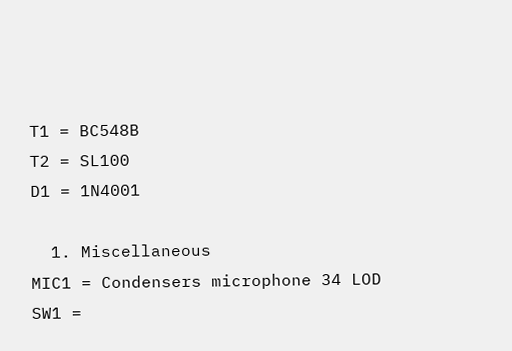T1 = BC548B
T2 = SL100
D1 = 1N4001

  1. Miscellaneous
MIC1 = Condensers microphone 34 LOD
SW1 =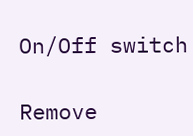On/Off switch

Remove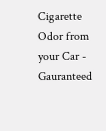Cigarette Odor from your Car - Gauranteed